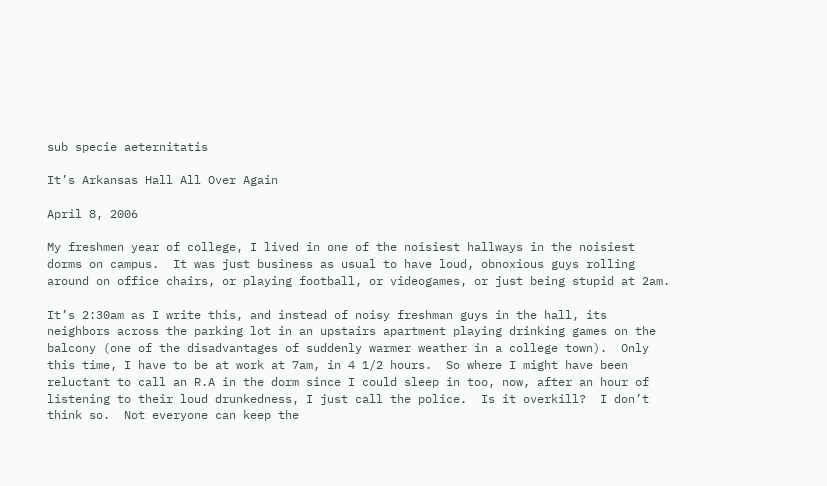sub specie aeternitatis

It’s Arkansas Hall All Over Again

April 8, 2006

My freshmen year of college, I lived in one of the noisiest hallways in the noisiest dorms on campus.  It was just business as usual to have loud, obnoxious guys rolling around on office chairs, or playing football, or videogames, or just being stupid at 2am.

It’s 2:30am as I write this, and instead of noisy freshman guys in the hall, its neighbors across the parking lot in an upstairs apartment playing drinking games on the balcony (one of the disadvantages of suddenly warmer weather in a college town).  Only this time, I have to be at work at 7am, in 4 1/2 hours.  So where I might have been reluctant to call an R.A in the dorm since I could sleep in too, now, after an hour of listening to their loud drunkedness, I just call the police.  Is it overkill?  I don’t think so.  Not everyone can keep the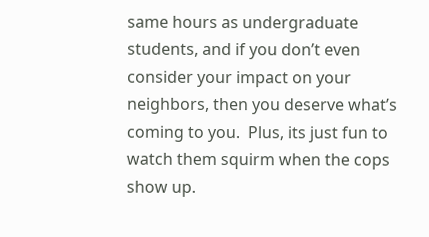same hours as undergraduate students, and if you don’t even consider your impact on your neighbors, then you deserve what’s coming to you.  Plus, its just fun to watch them squirm when the cops show up.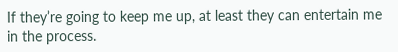If they’re going to keep me up, at least they can entertain me in the process.